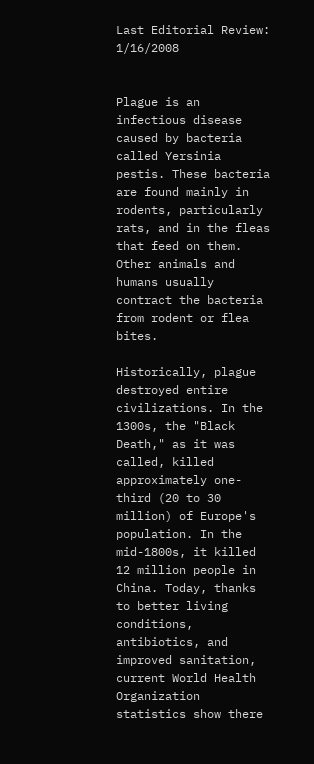Last Editorial Review: 1/16/2008


Plague is an infectious disease caused by bacteria called Yersinia pestis. These bacteria are found mainly in rodents, particularly rats, and in the fleas that feed on them. Other animals and humans usually contract the bacteria from rodent or flea bites.

Historically, plague destroyed entire civilizations. In the 1300s, the "Black Death," as it was called, killed approximately one-third (20 to 30 million) of Europe's population. In the mid-1800s, it killed 12 million people in China. Today, thanks to better living conditions, antibiotics, and improved sanitation, current World Health Organization statistics show there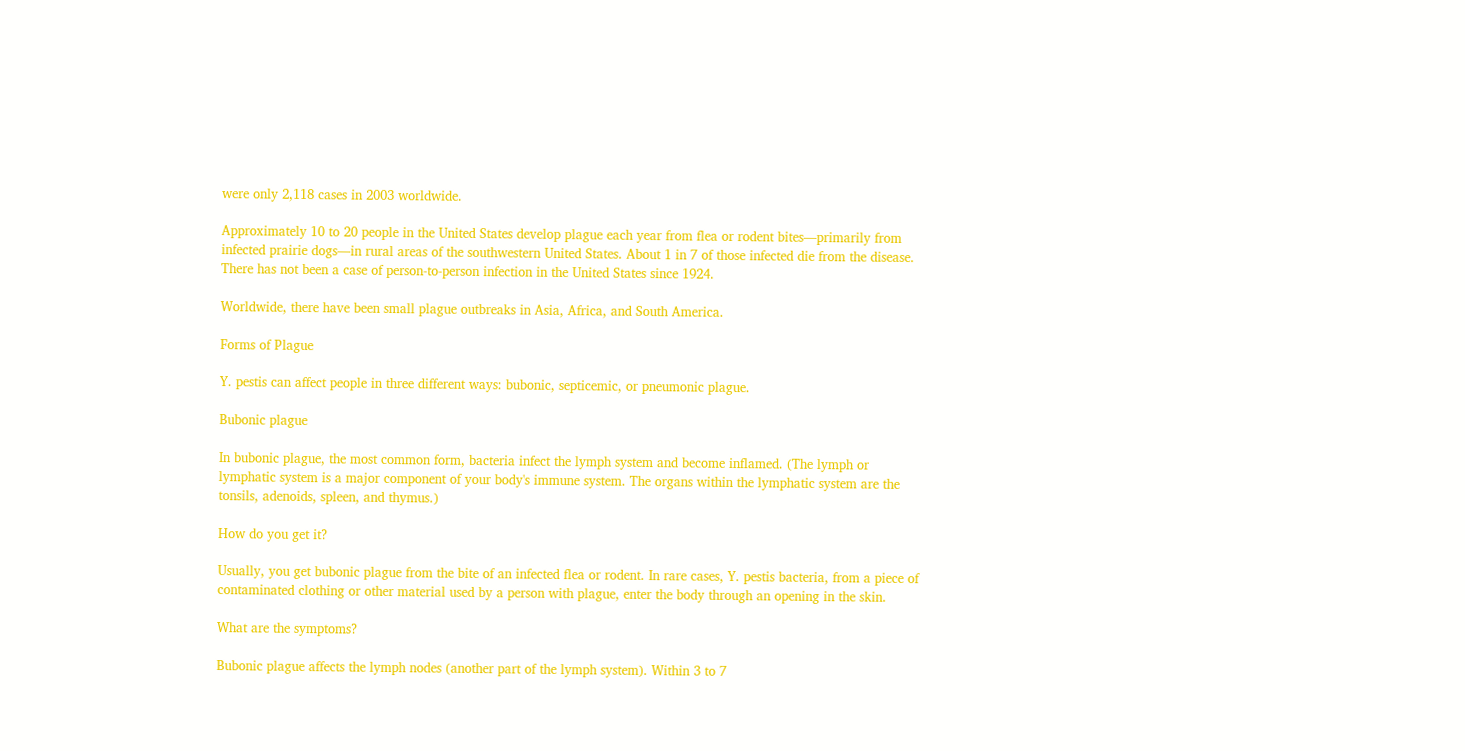were only 2,118 cases in 2003 worldwide.

Approximately 10 to 20 people in the United States develop plague each year from flea or rodent bites—primarily from infected prairie dogs—in rural areas of the southwestern United States. About 1 in 7 of those infected die from the disease. There has not been a case of person-to-person infection in the United States since 1924.

Worldwide, there have been small plague outbreaks in Asia, Africa, and South America.

Forms of Plague

Y. pestis can affect people in three different ways: bubonic, septicemic, or pneumonic plague.

Bubonic plague

In bubonic plague, the most common form, bacteria infect the lymph system and become inflamed. (The lymph or lymphatic system is a major component of your body's immune system. The organs within the lymphatic system are the tonsils, adenoids, spleen, and thymus.)

How do you get it?

Usually, you get bubonic plague from the bite of an infected flea or rodent. In rare cases, Y. pestis bacteria, from a piece of contaminated clothing or other material used by a person with plague, enter the body through an opening in the skin.

What are the symptoms?

Bubonic plague affects the lymph nodes (another part of the lymph system). Within 3 to 7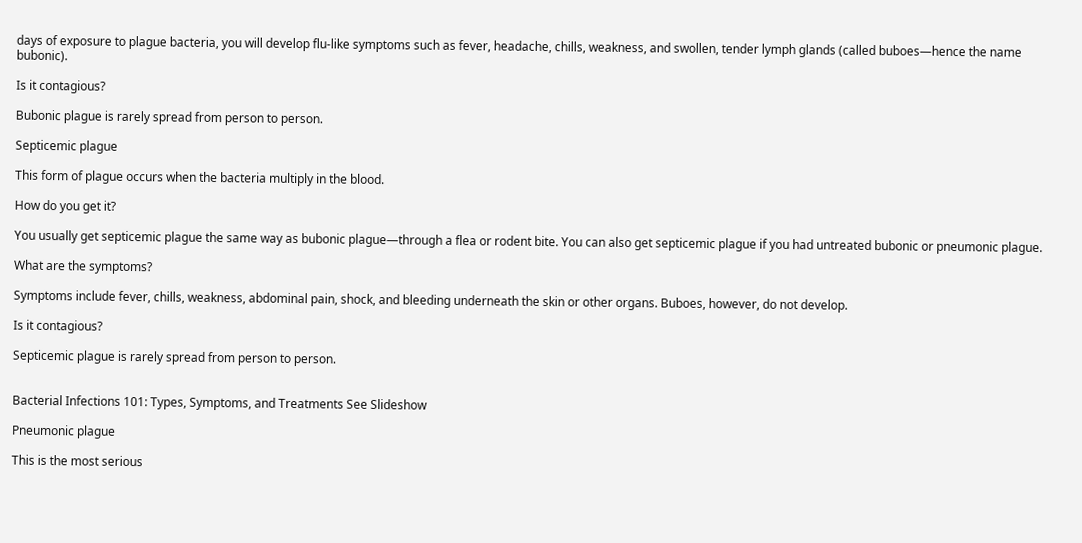days of exposure to plague bacteria, you will develop flu-like symptoms such as fever, headache, chills, weakness, and swollen, tender lymph glands (called buboes—hence the name bubonic).

Is it contagious?

Bubonic plague is rarely spread from person to person.

Septicemic plague

This form of plague occurs when the bacteria multiply in the blood.

How do you get it?

You usually get septicemic plague the same way as bubonic plague—through a flea or rodent bite. You can also get septicemic plague if you had untreated bubonic or pneumonic plague.

What are the symptoms?

Symptoms include fever, chills, weakness, abdominal pain, shock, and bleeding underneath the skin or other organs. Buboes, however, do not develop.

Is it contagious?

Septicemic plague is rarely spread from person to person.


Bacterial Infections 101: Types, Symptoms, and Treatments See Slideshow

Pneumonic plague

This is the most serious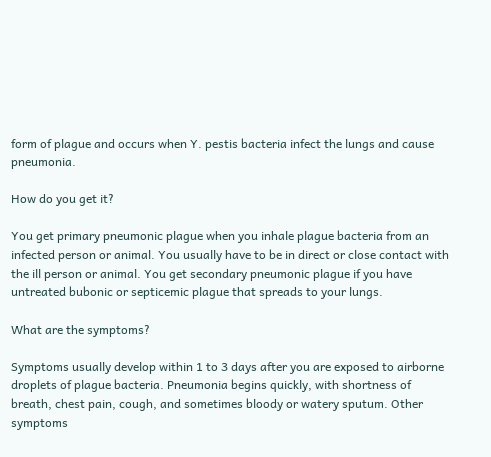form of plague and occurs when Y. pestis bacteria infect the lungs and cause pneumonia.

How do you get it?

You get primary pneumonic plague when you inhale plague bacteria from an infected person or animal. You usually have to be in direct or close contact with the ill person or animal. You get secondary pneumonic plague if you have untreated bubonic or septicemic plague that spreads to your lungs.

What are the symptoms?

Symptoms usually develop within 1 to 3 days after you are exposed to airborne droplets of plague bacteria. Pneumonia begins quickly, with shortness of breath, chest pain, cough, and sometimes bloody or watery sputum. Other symptoms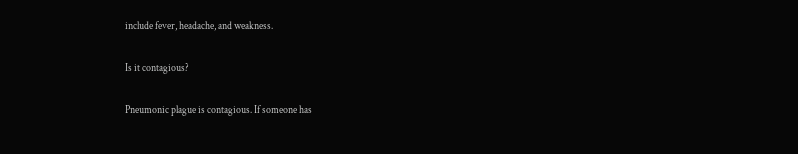include fever, headache, and weakness.

Is it contagious?

Pneumonic plague is contagious. If someone has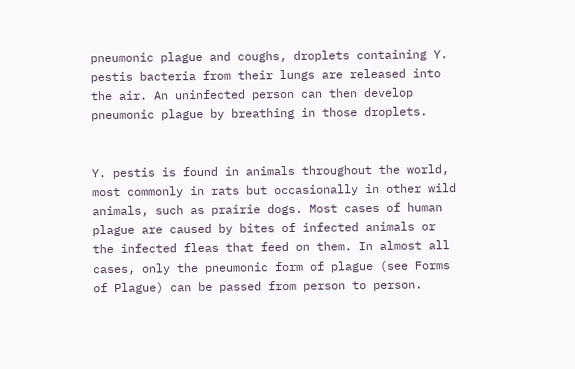pneumonic plague and coughs, droplets containing Y. pestis bacteria from their lungs are released into the air. An uninfected person can then develop pneumonic plague by breathing in those droplets.


Y. pestis is found in animals throughout the world, most commonly in rats but occasionally in other wild animals, such as prairie dogs. Most cases of human plague are caused by bites of infected animals or the infected fleas that feed on them. In almost all cases, only the pneumonic form of plague (see Forms of Plague) can be passed from person to person.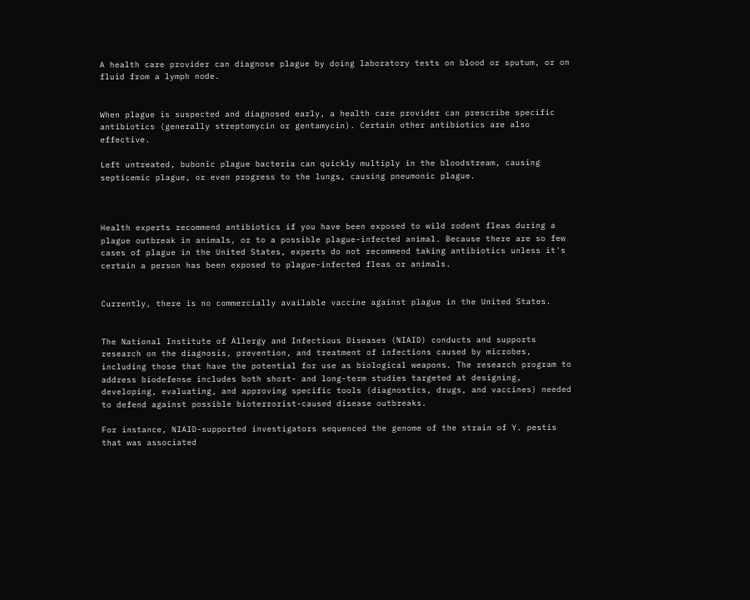A health care provider can diagnose plague by doing laboratory tests on blood or sputum, or on fluid from a lymph node.


When plague is suspected and diagnosed early, a health care provider can prescribe specific antibiotics (generally streptomycin or gentamycin). Certain other antibiotics are also effective.

Left untreated, bubonic plague bacteria can quickly multiply in the bloodstream, causing septicemic plague, or even progress to the lungs, causing pneumonic plague.



Health experts recommend antibiotics if you have been exposed to wild rodent fleas during a plague outbreak in animals, or to a possible plague-infected animal. Because there are so few cases of plague in the United States, experts do not recommend taking antibiotics unless it's certain a person has been exposed to plague-infected fleas or animals.


Currently, there is no commercially available vaccine against plague in the United States.


The National Institute of Allergy and Infectious Diseases (NIAID) conducts and supports research on the diagnosis, prevention, and treatment of infections caused by microbes, including those that have the potential for use as biological weapons. The research program to address biodefense includes both short- and long-term studies targeted at designing, developing, evaluating, and approving specific tools (diagnostics, drugs, and vaccines) needed to defend against possible bioterrorist-caused disease outbreaks.

For instance, NIAID-supported investigators sequenced the genome of the strain of Y. pestis that was associated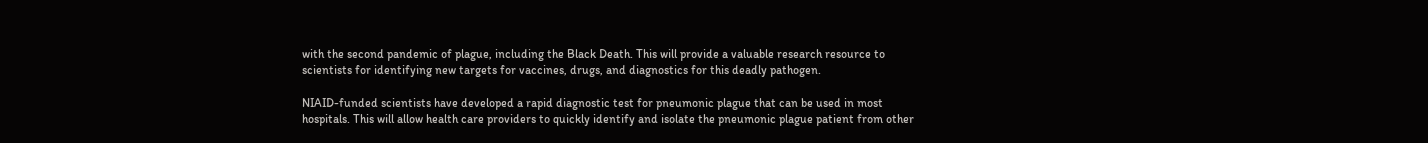with the second pandemic of plague, including the Black Death. This will provide a valuable research resource to scientists for identifying new targets for vaccines, drugs, and diagnostics for this deadly pathogen.

NIAID-funded scientists have developed a rapid diagnostic test for pneumonic plague that can be used in most hospitals. This will allow health care providers to quickly identify and isolate the pneumonic plague patient from other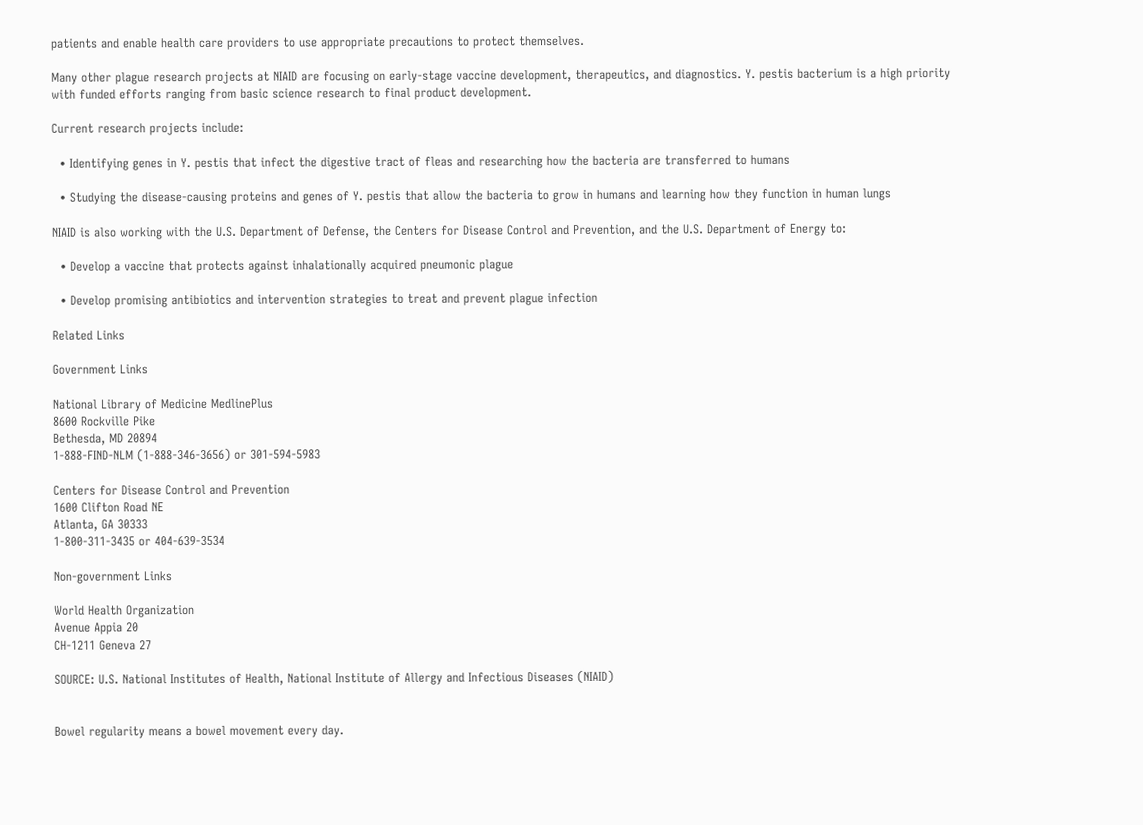patients and enable health care providers to use appropriate precautions to protect themselves.

Many other plague research projects at NIAID are focusing on early-stage vaccine development, therapeutics, and diagnostics. Y. pestis bacterium is a high priority with funded efforts ranging from basic science research to final product development.

Current research projects include:

  • Identifying genes in Y. pestis that infect the digestive tract of fleas and researching how the bacteria are transferred to humans

  • Studying the disease-causing proteins and genes of Y. pestis that allow the bacteria to grow in humans and learning how they function in human lungs

NIAID is also working with the U.S. Department of Defense, the Centers for Disease Control and Prevention, and the U.S. Department of Energy to:

  • Develop a vaccine that protects against inhalationally acquired pneumonic plague

  • Develop promising antibiotics and intervention strategies to treat and prevent plague infection

Related Links

Government Links

National Library of Medicine MedlinePlus
8600 Rockville Pike
Bethesda, MD 20894
1-888-FIND-NLM (1-888-346-3656) or 301-594-5983

Centers for Disease Control and Prevention
1600 Clifton Road NE
Atlanta, GA 30333
1-800-311-3435 or 404-639-3534

Non-government Links

World Health Organization
Avenue Appia 20
CH-1211 Geneva 27

SOURCE: U.S. National Institutes of Health, National Institute of Allergy and Infectious Diseases (NIAID)


Bowel regularity means a bowel movement every day.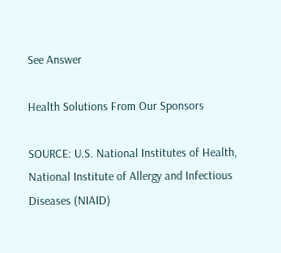See Answer

Health Solutions From Our Sponsors

SOURCE: U.S. National Institutes of Health, National Institute of Allergy and Infectious Diseases (NIAID)